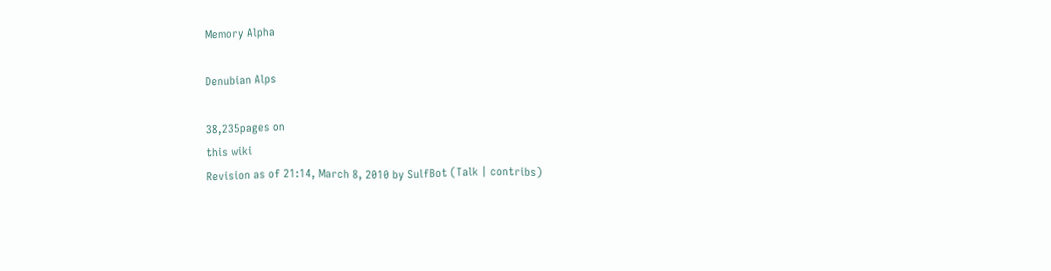Memory Alpha

Denubian Alps

38,235pages on
this wiki
Revision as of 21:14, March 8, 2010 by SulfBot (Talk | contribs)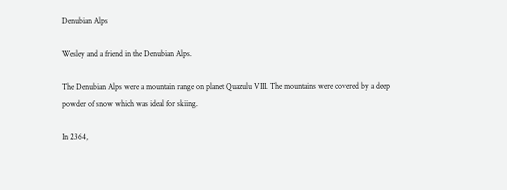Denubian Alps

Wesley and a friend in the Denubian Alps.

The Denubian Alps were a mountain range on planet Quazulu VIII. The mountains were covered by a deep powder of snow which was ideal for skiing.

In 2364,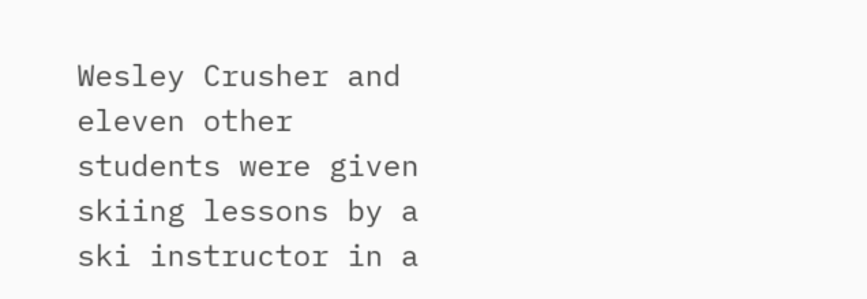Wesley Crusher and eleven other students were given skiing lessons by a ski instructor in a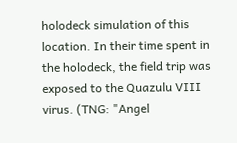holodeck simulation of this location. In their time spent in the holodeck, the field trip was exposed to the Quazulu VIII virus. (TNG: "Angel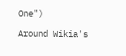One")

Around Wikia's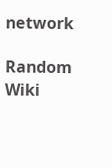network

Random Wiki